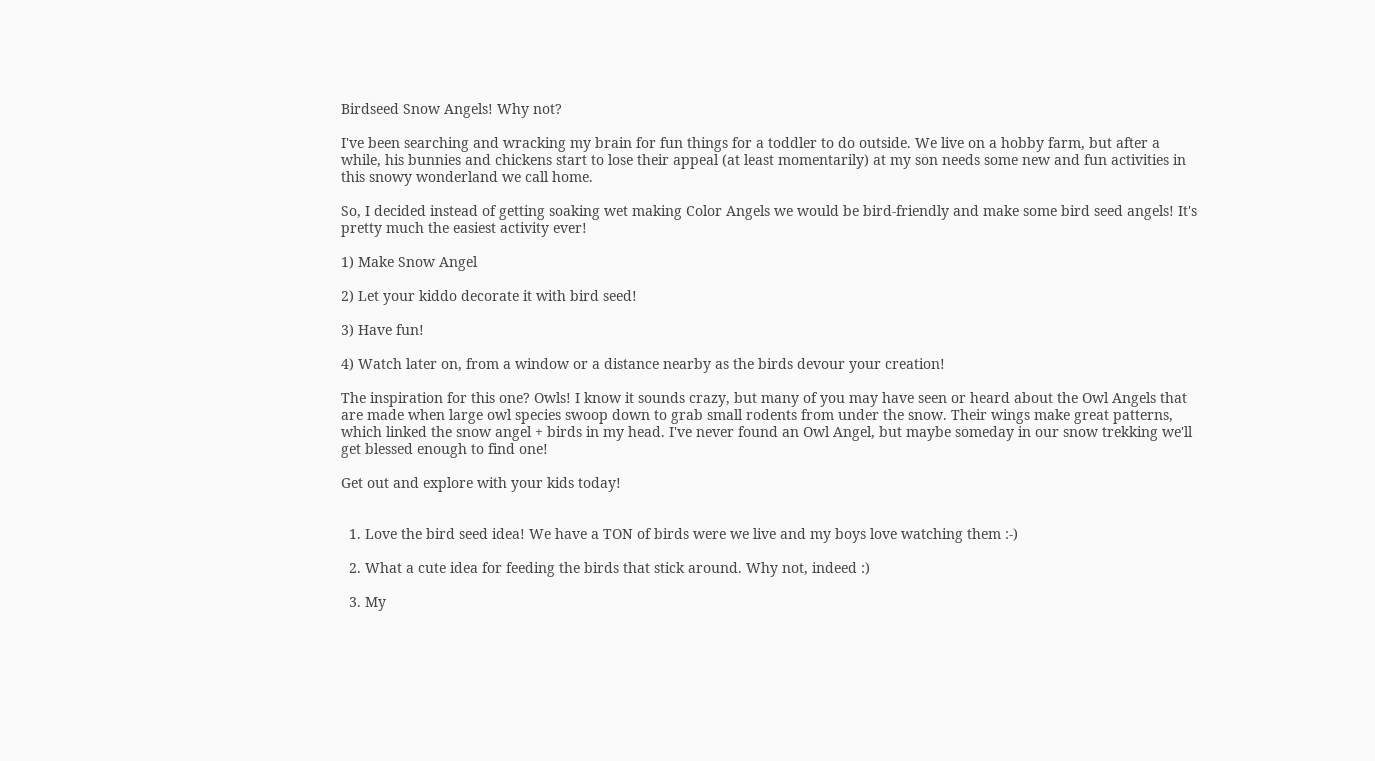Birdseed Snow Angels! Why not?

I've been searching and wracking my brain for fun things for a toddler to do outside. We live on a hobby farm, but after a while, his bunnies and chickens start to lose their appeal (at least momentarily) at my son needs some new and fun activities in this snowy wonderland we call home.

So, I decided instead of getting soaking wet making Color Angels we would be bird-friendly and make some bird seed angels! It's pretty much the easiest activity ever!

1) Make Snow Angel

2) Let your kiddo decorate it with bird seed!

3) Have fun!

4) Watch later on, from a window or a distance nearby as the birds devour your creation!

The inspiration for this one? Owls! I know it sounds crazy, but many of you may have seen or heard about the Owl Angels that are made when large owl species swoop down to grab small rodents from under the snow. Their wings make great patterns, which linked the snow angel + birds in my head. I've never found an Owl Angel, but maybe someday in our snow trekking we'll get blessed enough to find one!

Get out and explore with your kids today!


  1. Love the bird seed idea! We have a TON of birds were we live and my boys love watching them :-)

  2. What a cute idea for feeding the birds that stick around. Why not, indeed :)

  3. My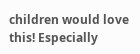children would love this! Especially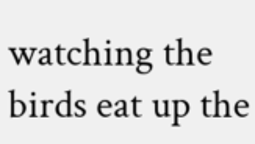watching the birds eat up the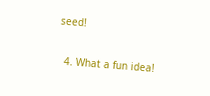seed!

  4. What a fun idea!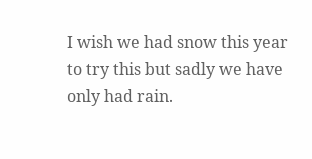I wish we had snow this year to try this but sadly we have only had rain.